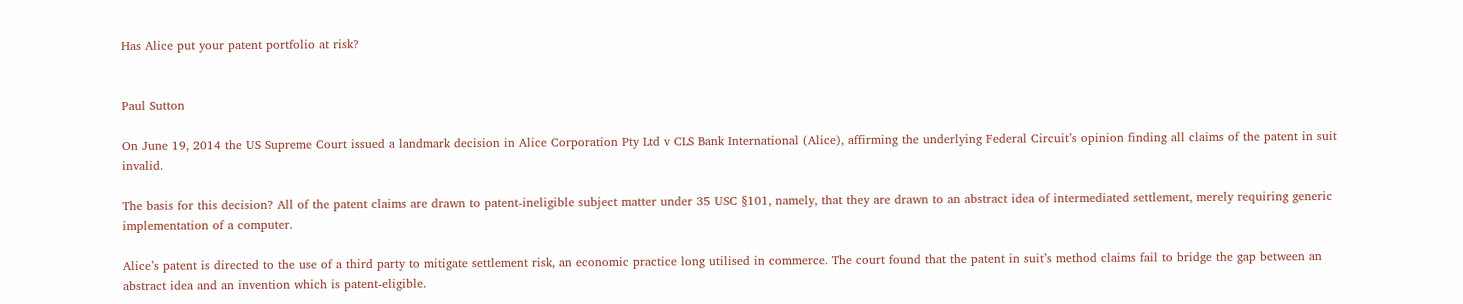Has Alice put your patent portfolio at risk?


Paul Sutton

On June 19, 2014 the US Supreme Court issued a landmark decision in Alice Corporation Pty Ltd v CLS Bank International (Alice), affirming the underlying Federal Circuit’s opinion finding all claims of the patent in suit invalid.

The basis for this decision? All of the patent claims are drawn to patent-ineligible subject matter under 35 USC §101, namely, that they are drawn to an abstract idea of intermediated settlement, merely requiring generic implementation of a computer.

Alice’s patent is directed to the use of a third party to mitigate settlement risk, an economic practice long utilised in commerce. The court found that the patent in suit’s method claims fail to bridge the gap between an abstract idea and an invention which is patent-eligible.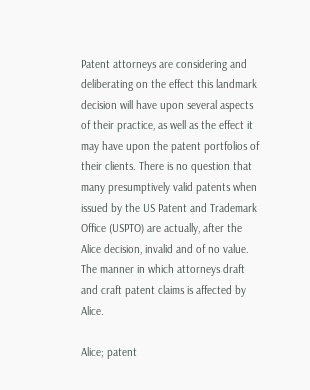Patent attorneys are considering and deliberating on the effect this landmark decision will have upon several aspects of their practice, as well as the effect it may have upon the patent portfolios of their clients. There is no question that many presumptively valid patents when issued by the US Patent and Trademark Office (USPTO) are actually, after the Alice decision, invalid and of no value. The manner in which attorneys draft and craft patent claims is affected by Alice.

Alice; patent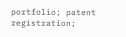portfolio; patent registration;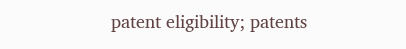patent eligibility; patents